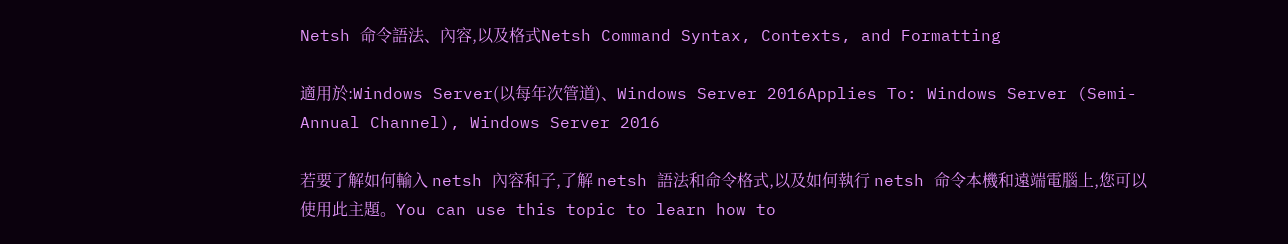Netsh 命令語法、內容,以及格式Netsh Command Syntax, Contexts, and Formatting

適用於:Windows Server(以每年次管道)、Windows Server 2016Applies To: Windows Server (Semi-Annual Channel), Windows Server 2016

若要了解如何輸入 netsh 內容和子,了解 netsh 語法和命令格式,以及如何執行 netsh 命令本機和遠端電腦上,您可以使用此主題。You can use this topic to learn how to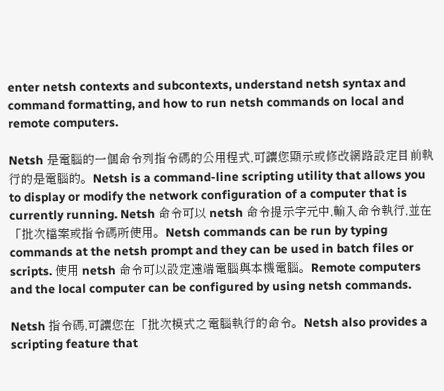enter netsh contexts and subcontexts, understand netsh syntax and command formatting, and how to run netsh commands on local and remote computers.

Netsh 是電腦的一個命令列指令碼的公用程式,可讓您顯示或修改網路設定目前執行的是電腦的。Netsh is a command-line scripting utility that allows you to display or modify the network configuration of a computer that is currently running. Netsh 命令可以 netsh 命令提示字元中,輸入命令執行,並在「批次檔案或指令碼所使用。Netsh commands can be run by typing commands at the netsh prompt and they can be used in batch files or scripts. 使用 netsh 命令可以設定遠端電腦與本機電腦。Remote computers and the local computer can be configured by using netsh commands.

Netsh 指令碼,可讓您在「批次模式之電腦執行的命令。Netsh also provides a scripting feature that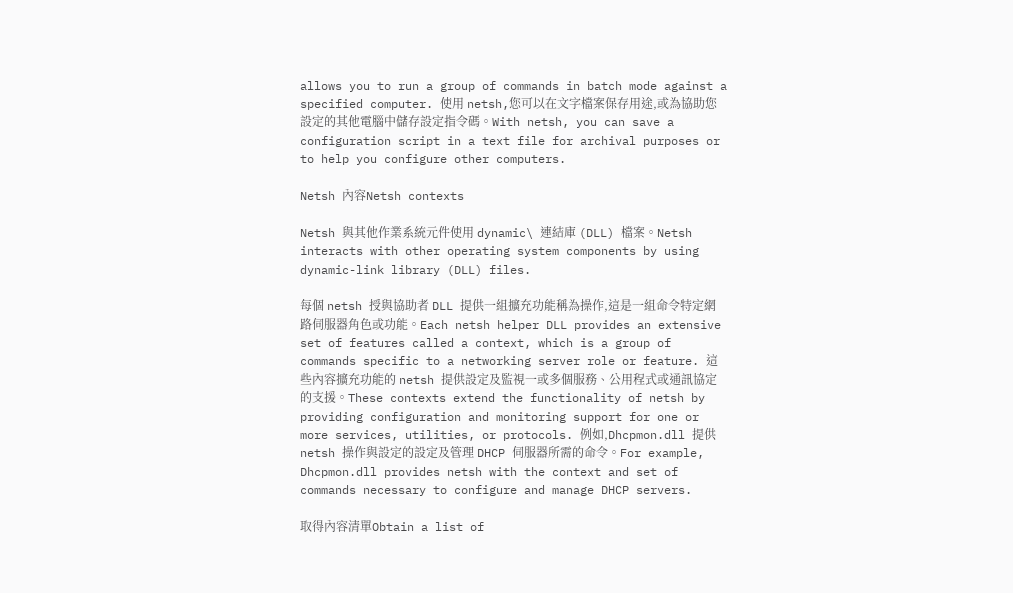allows you to run a group of commands in batch mode against a specified computer. 使用 netsh,您可以在文字檔案保存用途,或為協助您設定的其他電腦中儲存設定指令碼。With netsh, you can save a configuration script in a text file for archival purposes or to help you configure other computers.

Netsh 內容Netsh contexts

Netsh 與其他作業系統元件使用 dynamic\ 連結庫 (DLL) 檔案。Netsh interacts with other operating system components by using dynamic-link library (DLL) files.

每個 netsh 授與協助者 DLL 提供一組擴充功能稱為操作,這是一組命令特定網路伺服器角色或功能。Each netsh helper DLL provides an extensive set of features called a context, which is a group of commands specific to a networking server role or feature. 這些內容擴充功能的 netsh 提供設定及監視一或多個服務、公用程式或通訊協定的支援。These contexts extend the functionality of netsh by providing configuration and monitoring support for one or more services, utilities, or protocols. 例如,Dhcpmon.dll 提供 netsh 操作與設定的設定及管理 DHCP 伺服器所需的命令。For example, Dhcpmon.dll provides netsh with the context and set of commands necessary to configure and manage DHCP servers.

取得內容清單Obtain a list of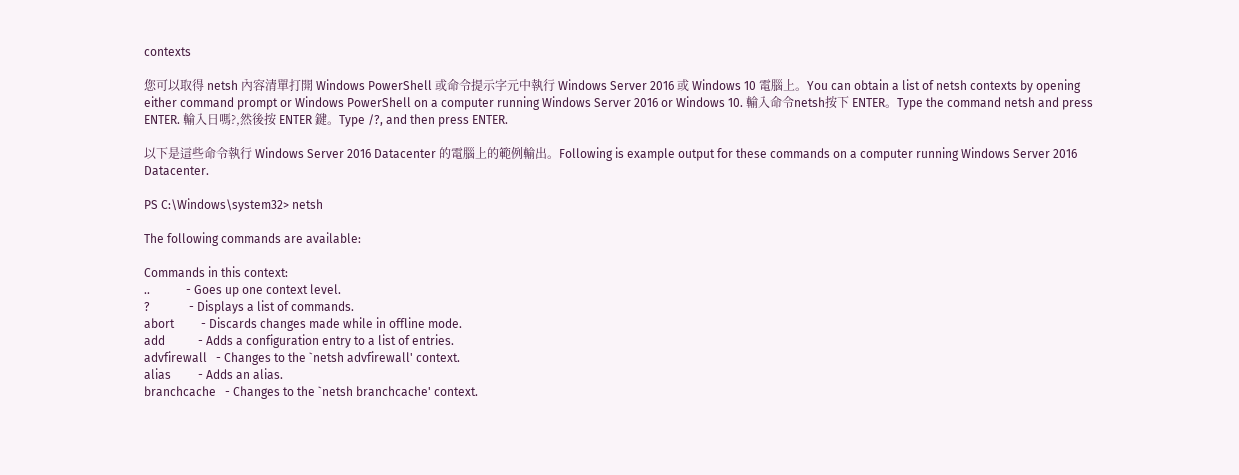contexts

您可以取得 netsh 內容清單打開 Windows PowerShell 或命令提示字元中執行 Windows Server 2016 或 Windows 10 電腦上。You can obtain a list of netsh contexts by opening either command prompt or Windows PowerShell on a computer running Windows Server 2016 or Windows 10. 輸入命令netsh按下 ENTER。Type the command netsh and press ENTER. 輸入日嗎?,然後按 ENTER 鍵。Type /?, and then press ENTER.

以下是這些命令執行 Windows Server 2016 Datacenter 的電腦上的範例輸出。Following is example output for these commands on a computer running Windows Server 2016 Datacenter.

PS C:\Windows\system32> netsh

The following commands are available:

Commands in this context:
..            - Goes up one context level.
?             - Displays a list of commands.
abort         - Discards changes made while in offline mode.
add           - Adds a configuration entry to a list of entries.
advfirewall   - Changes to the `netsh advfirewall' context.
alias         - Adds an alias.
branchcache   - Changes to the `netsh branchcache' context.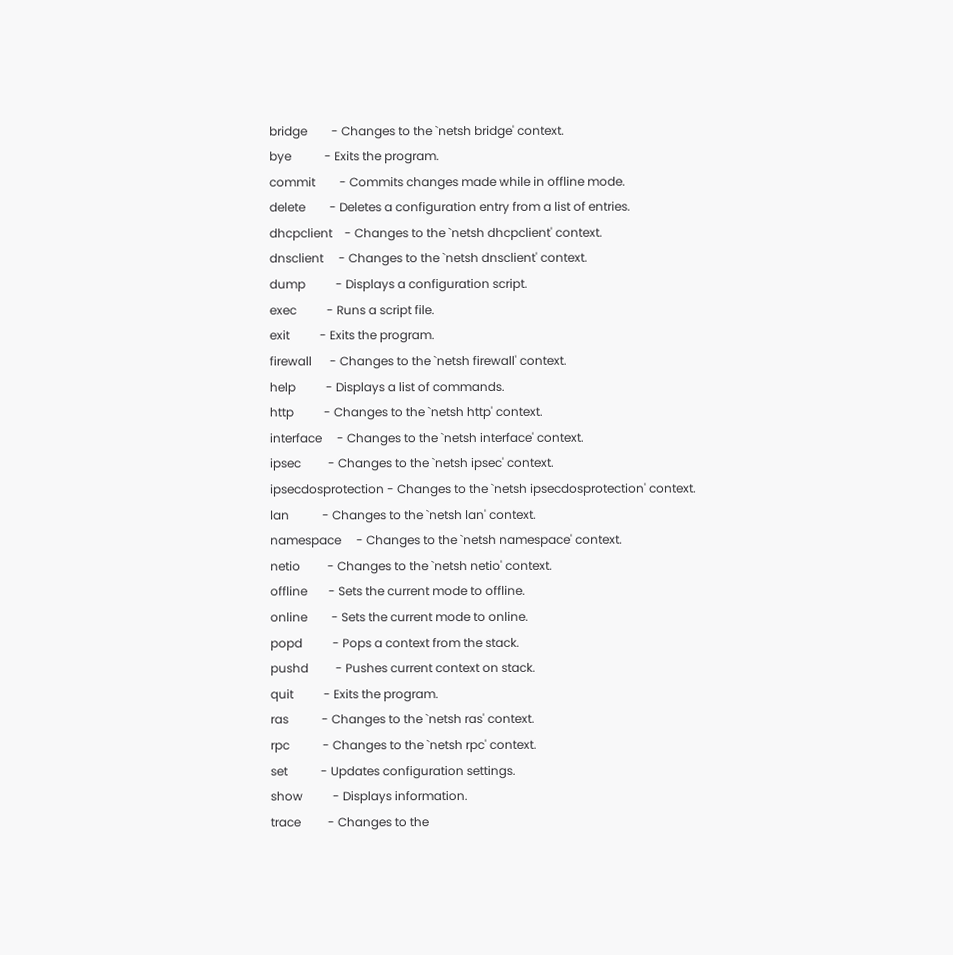bridge        - Changes to the `netsh bridge' context.
bye           - Exits the program.
commit        - Commits changes made while in offline mode.
delete        - Deletes a configuration entry from a list of entries.
dhcpclient    - Changes to the `netsh dhcpclient' context.
dnsclient     - Changes to the `netsh dnsclient' context.
dump          - Displays a configuration script.
exec          - Runs a script file.
exit          - Exits the program.
firewall      - Changes to the `netsh firewall' context.
help          - Displays a list of commands.
http          - Changes to the `netsh http' context.
interface     - Changes to the `netsh interface' context.
ipsec         - Changes to the `netsh ipsec' context.
ipsecdosprotection - Changes to the `netsh ipsecdosprotection' context.
lan           - Changes to the `netsh lan' context.
namespace     - Changes to the `netsh namespace' context.
netio         - Changes to the `netsh netio' context.
offline       - Sets the current mode to offline.
online        - Sets the current mode to online.
popd          - Pops a context from the stack.
pushd         - Pushes current context on stack.
quit          - Exits the program.
ras           - Changes to the `netsh ras' context.
rpc           - Changes to the `netsh rpc' context.
set           - Updates configuration settings.
show          - Displays information.
trace         - Changes to the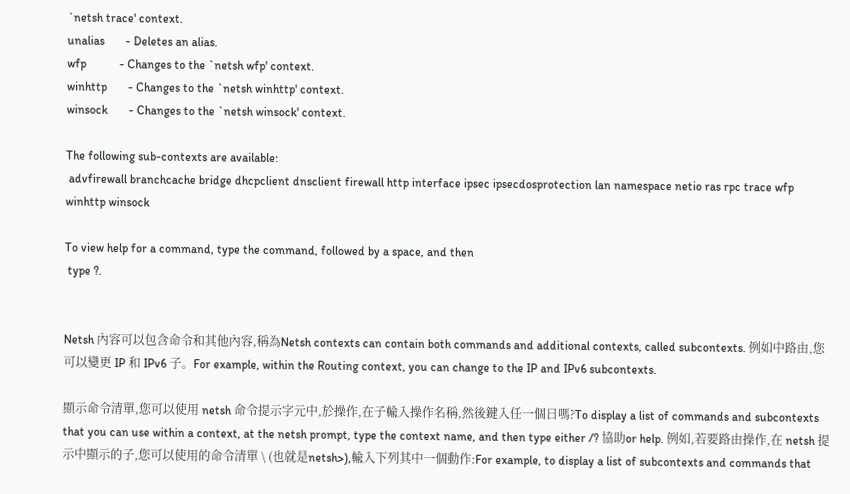`netsh trace' context.
unalias       - Deletes an alias.
wfp           - Changes to the `netsh wfp' context.
winhttp       - Changes to the `netsh winhttp' context.
winsock       - Changes to the `netsh winsock' context.

The following sub-contexts are available:
 advfirewall branchcache bridge dhcpclient dnsclient firewall http interface ipsec ipsecdosprotection lan namespace netio ras rpc trace wfp winhttp winsock

To view help for a command, type the command, followed by a space, and then
 type ?.


Netsh 內容可以包含命令和其他內容,稱為Netsh contexts can contain both commands and additional contexts, called subcontexts. 例如中路由,您可以變更 IP 和 IPv6 子。For example, within the Routing context, you can change to the IP and IPv6 subcontexts.

顯示命令清單,您可以使用 netsh 命令提示字元中,於操作,在子輸入操作名稱,然後鍵入任一個日嗎?To display a list of commands and subcontexts that you can use within a context, at the netsh prompt, type the context name, and then type either /? 協助or help. 例如,若要路由操作,在 netsh 提示中顯示的子,您可以使用的命令清單 \ (也就是netsh>),輸入下列其中一個動作:For example, to display a list of subcontexts and commands that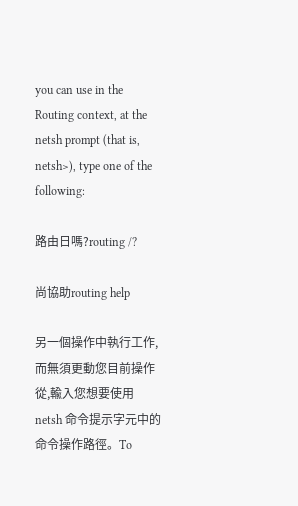you can use in the Routing context, at the netsh prompt (that is, netsh>), type one of the following:

路由日嗎?routing /?

尚協助routing help

另一個操作中執行工作,而無須更動您目前操作從,輸入您想要使用 netsh 命令提示字元中的命令操作路徑。To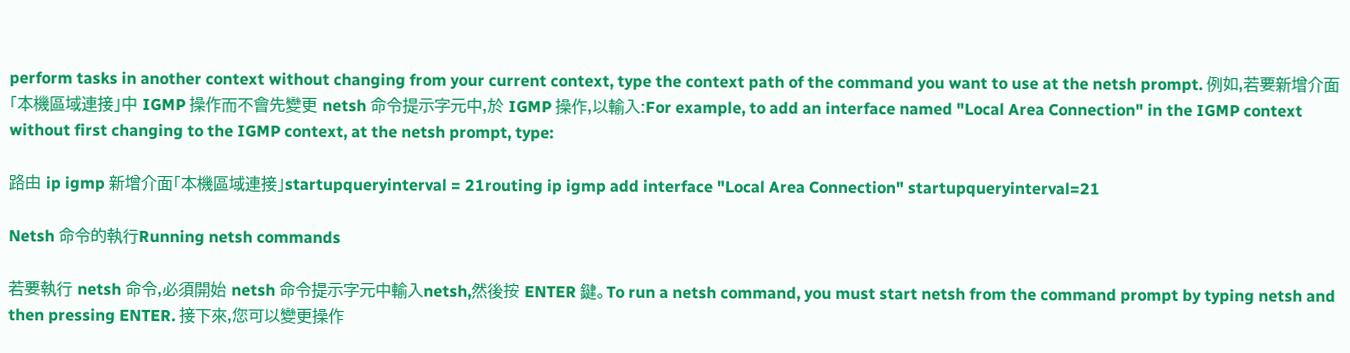perform tasks in another context without changing from your current context, type the context path of the command you want to use at the netsh prompt. 例如,若要新增介面「本機區域連接」中 IGMP 操作而不會先變更 netsh 命令提示字元中,於 IGMP 操作,以輸入:For example, to add an interface named "Local Area Connection" in the IGMP context without first changing to the IGMP context, at the netsh prompt, type:

路由 ip igmp 新增介面「本機區域連接」startupqueryinterval = 21routing ip igmp add interface "Local Area Connection" startupqueryinterval=21

Netsh 命令的執行Running netsh commands

若要執行 netsh 命令,必須開始 netsh 命令提示字元中輸入netsh,然後按 ENTER 鍵。To run a netsh command, you must start netsh from the command prompt by typing netsh and then pressing ENTER. 接下來,您可以變更操作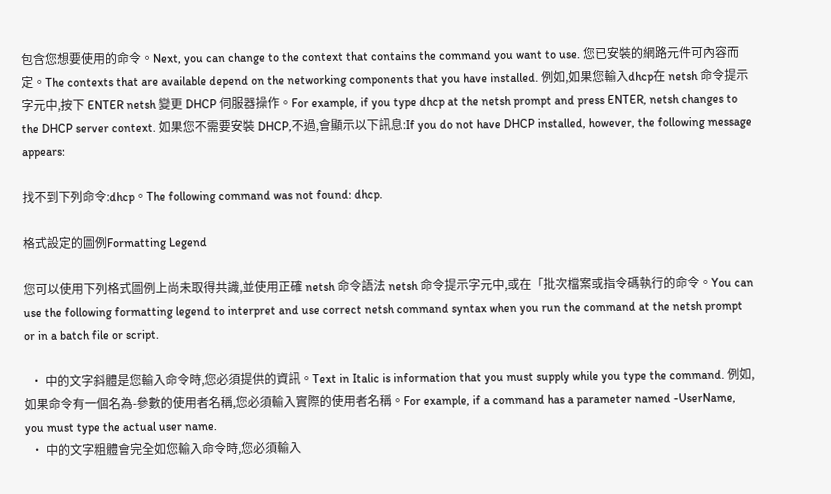包含您想要使用的命令。Next, you can change to the context that contains the command you want to use. 您已安裝的網路元件可內容而定。The contexts that are available depend on the networking components that you have installed. 例如,如果您輸入dhcp在 netsh 命令提示字元中,按下 ENTER netsh 變更 DHCP 伺服器操作。For example, if you type dhcp at the netsh prompt and press ENTER, netsh changes to the DHCP server context. 如果您不需要安裝 DHCP,不過,會顯示以下訊息:If you do not have DHCP installed, however, the following message appears:

找不到下列命令:dhcp。The following command was not found: dhcp.

格式設定的圖例Formatting Legend

您可以使用下列格式圖例上尚未取得共識,並使用正確 netsh 命令語法 netsh 命令提示字元中,或在「批次檔案或指令碼執行的命令。You can use the following formatting legend to interpret and use correct netsh command syntax when you run the command at the netsh prompt or in a batch file or script.

  • 中的文字斜體是您輸入命令時,您必須提供的資訊。Text in Italic is information that you must supply while you type the command. 例如,如果命令有一個名為-參數的使用者名稱,您必須輸入實際的使用者名稱。For example, if a command has a parameter named -UserName, you must type the actual user name.
  • 中的文字粗體會完全如您輸入命令時,您必須輸入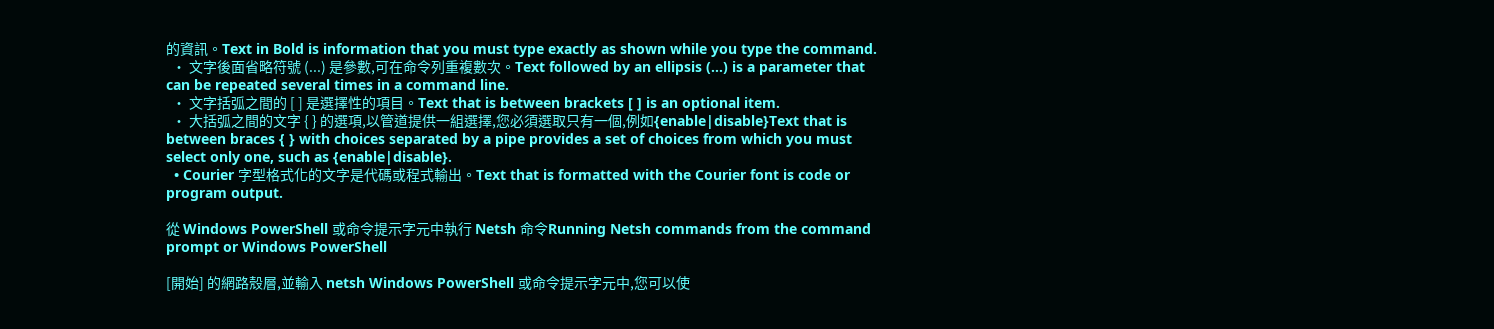的資訊。Text in Bold is information that you must type exactly as shown while you type the command.
  • 文字後面省略符號 (...) 是參數,可在命令列重複數次。Text followed by an ellipsis (...) is a parameter that can be repeated several times in a command line.
  • 文字括弧之間的 [ ] 是選擇性的項目。Text that is between brackets [ ] is an optional item.
  • 大括弧之間的文字 { } 的選項,以管道提供一組選擇,您必須選取只有一個,例如{enable|disable}Text that is between braces { } with choices separated by a pipe provides a set of choices from which you must select only one, such as {enable|disable}.
  • Courier 字型格式化的文字是代碼或程式輸出。Text that is formatted with the Courier font is code or program output.

從 Windows PowerShell 或命令提示字元中執行 Netsh 命令Running Netsh commands from the command prompt or Windows PowerShell

[開始] 的網路殼層,並輸入 netsh Windows PowerShell 或命令提示字元中,您可以使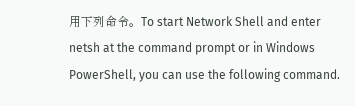用下列命令。To start Network Shell and enter netsh at the command prompt or in Windows PowerShell, you can use the following command.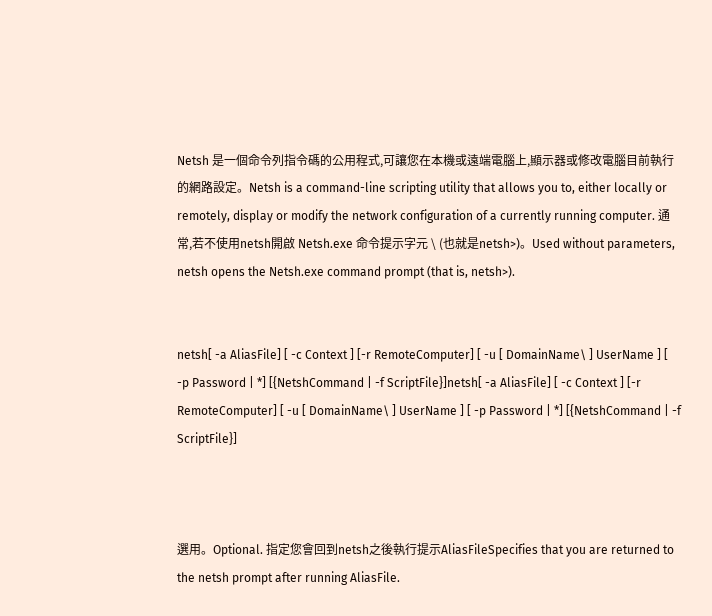Netsh 是一個命令列指令碼的公用程式,可讓您在本機或遠端電腦上,顯示器或修改電腦目前執行的網路設定。Netsh is a command-line scripting utility that allows you to, either locally or remotely, display or modify the network configuration of a currently running computer. 通常,若不使用netsh開啟 Netsh.exe 命令提示字元 \ (也就是netsh>)。Used without parameters, netsh opens the Netsh.exe command prompt (that is, netsh>).


netsh[ -a AliasFile] [ -c Context ] [-r RemoteComputer] [ -u [ DomainName\ ] UserName ] [ -p Password | *] [{NetshCommand | -f ScriptFile}]netsh[ -a AliasFile] [ -c Context ] [-r RemoteComputer] [ -u [ DomainName\ ] UserName ] [ -p Password | *] [{NetshCommand | -f ScriptFile}]



選用。Optional. 指定您會回到netsh之後執行提示AliasFileSpecifies that you are returned to the netsh prompt after running AliasFile.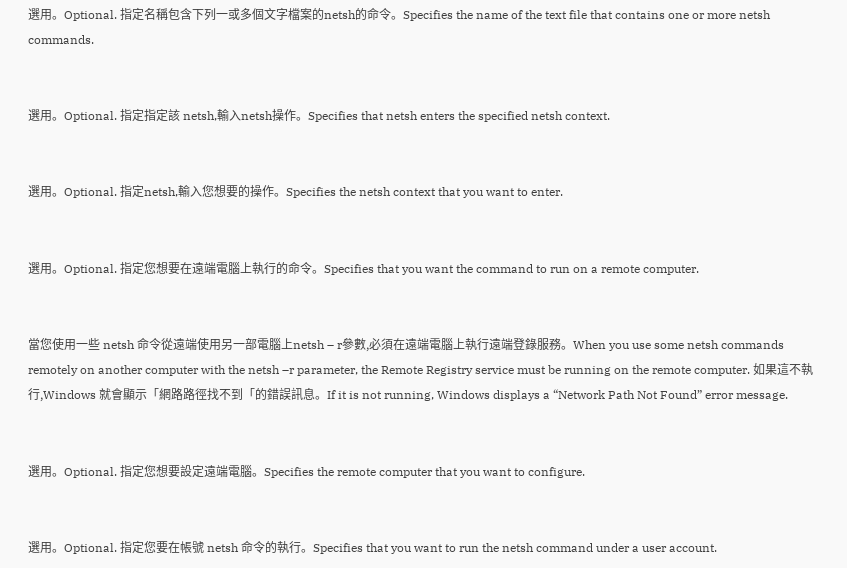選用。Optional. 指定名稱包含下列一或多個文字檔案的netsh的命令。Specifies the name of the text file that contains one or more netsh commands.


選用。Optional. 指定指定該 netsh,輸入netsh操作。Specifies that netsh enters the specified netsh context.


選用。Optional. 指定netsh,輸入您想要的操作。Specifies the netsh context that you want to enter.


選用。Optional. 指定您想要在遠端電腦上執行的命令。Specifies that you want the command to run on a remote computer.


當您使用一些 netsh 命令從遠端使用另一部電腦上netsh – r參數,必須在遠端電腦上執行遠端登錄服務。When you use some netsh commands remotely on another computer with the netsh –r parameter, the Remote Registry service must be running on the remote computer. 如果這不執行,Windows 就會顯示「網路路徑找不到「的錯誤訊息。If it is not running, Windows displays a “Network Path Not Found” error message.


選用。Optional. 指定您想要設定遠端電腦。Specifies the remote computer that you want to configure.


選用。Optional. 指定您要在帳號 netsh 命令的執行。Specifies that you want to run the netsh command under a user account.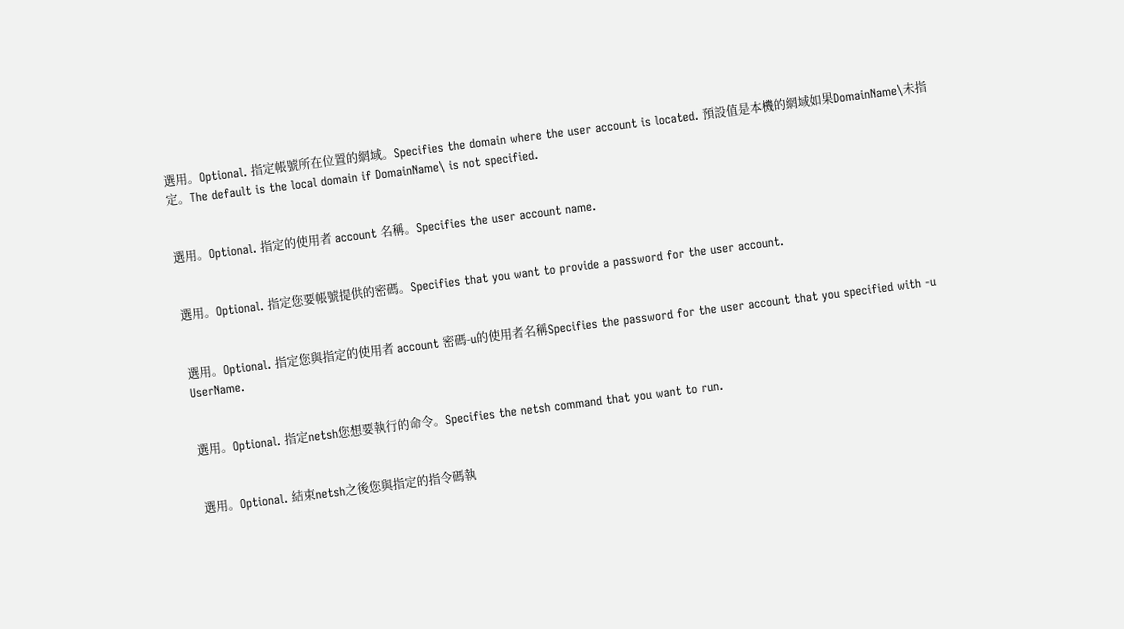選用。Optional. 指定帳號所在位置的網域。Specifies the domain where the user account is located. 預設值是本機的網域如果DomainName\未指定。The default is the local domain if DomainName\ is not specified.


選用。Optional. 指定的使用者 account 名稱。Specifies the user account name.


選用。Optional. 指定您要帳號提供的密碼。Specifies that you want to provide a password for the user account.


選用。Optional. 指定您與指定的使用者 account 密碼-u的使用者名稱Specifies the password for the user account that you specified with -u UserName.


選用。Optional. 指定netsh您想要執行的命令。Specifies the netsh command that you want to run.


選用。Optional. 結束netsh之後您與指定的指令碼執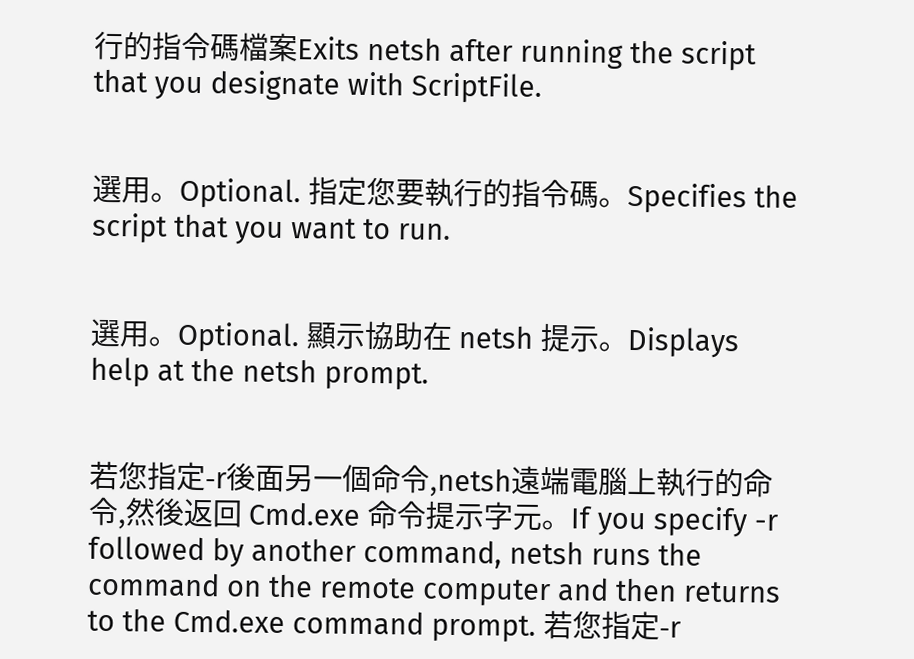行的指令碼檔案Exits netsh after running the script that you designate with ScriptFile.


選用。Optional. 指定您要執行的指令碼。Specifies the script that you want to run.


選用。Optional. 顯示協助在 netsh 提示。Displays help at the netsh prompt.


若您指定-r後面另一個命令,netsh遠端電腦上執行的命令,然後返回 Cmd.exe 命令提示字元。If you specify -r followed by another command, netsh runs the command on the remote computer and then returns to the Cmd.exe command prompt. 若您指定-r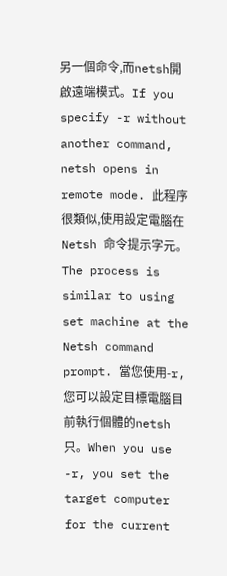另一個命令,而netsh開啟遠端模式。If you specify -r without another command, netsh opens in remote mode. 此程序很類似,使用設定電腦在 Netsh 命令提示字元。The process is similar to using set machine at the Netsh command prompt. 當您使用-r,您可以設定目標電腦目前執行個體的netsh只。When you use -r, you set the target computer for the current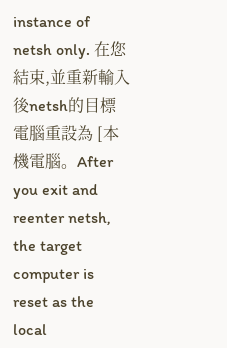instance of netsh only. 在您結束,並重新輸入後netsh的目標電腦重設為 [本機電腦。After you exit and reenter netsh, the target computer is reset as the local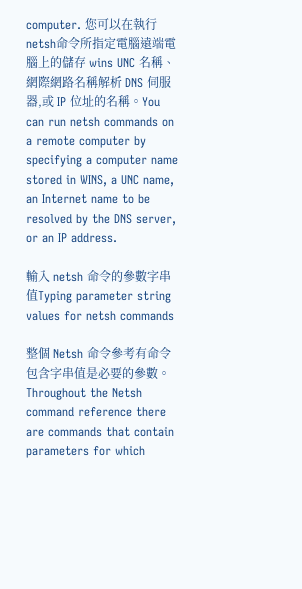computer. 您可以在執行netsh命令所指定電腦遠端電腦上的儲存 wins UNC 名稱、網際網路名稱解析 DNS 伺服器,或 IP 位址的名稱。You can run netsh commands on a remote computer by specifying a computer name stored in WINS, a UNC name, an Internet name to be resolved by the DNS server, or an IP address.

輸入 netsh 命令的參數字串值Typing parameter string values for netsh commands

整個 Netsh 命令參考有命令包含字串值是必要的參數。Throughout the Netsh command reference there are commands that contain parameters for which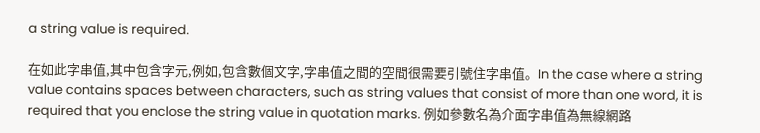a string value is required.

在如此字串值,其中包含字元,例如,包含數個文字,字串值之間的空間很需要引號住字串值。In the case where a string value contains spaces between characters, such as string values that consist of more than one word, it is required that you enclose the string value in quotation marks. 例如參數名為介面字串值為無線網路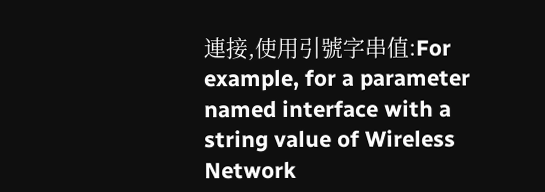連接,使用引號字串值:For example, for a parameter named interface with a string value of Wireless Network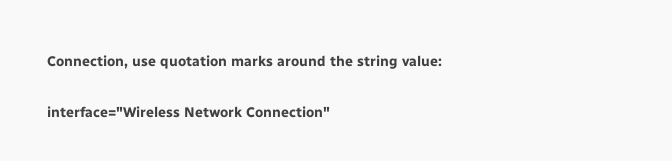Connection, use quotation marks around the string value:

interface="Wireless Network Connection"